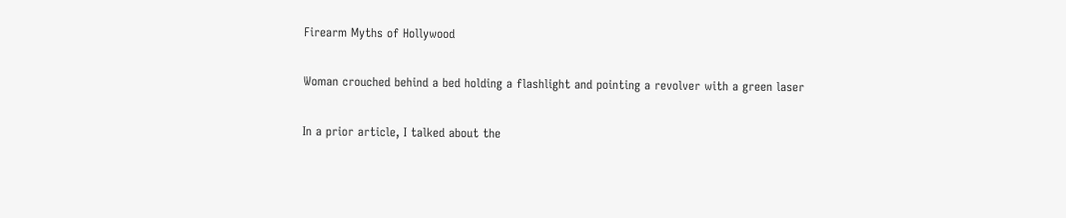Firearm Myths of Hollywood

Woman crouched behind a bed holding a flashlight and pointing a revolver with a green laser

In a prior article, I talked about the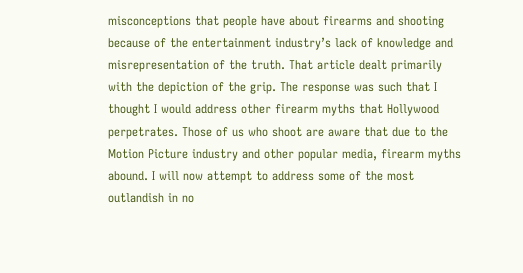misconceptions that people have about firearms and shooting because of the entertainment industry’s lack of knowledge and misrepresentation of the truth. That article dealt primarily with the depiction of the grip. The response was such that I thought I would address other firearm myths that Hollywood perpetrates. Those of us who shoot are aware that due to the Motion Picture industry and other popular media, firearm myths abound. I will now attempt to address some of the most outlandish in no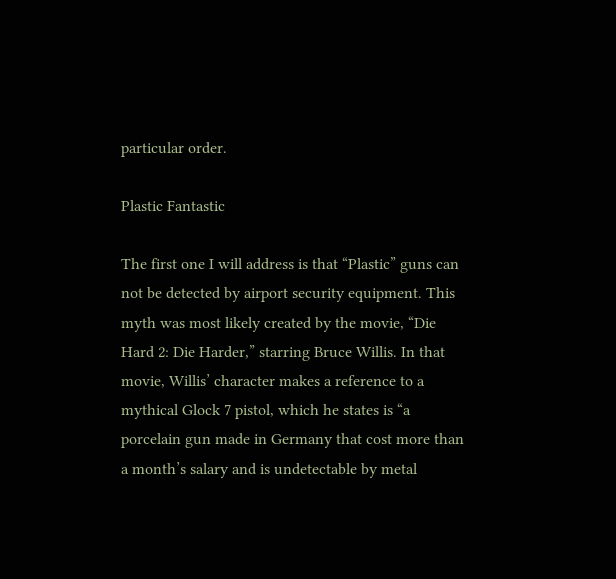particular order.

Plastic Fantastic

The first one I will address is that “Plastic” guns can not be detected by airport security equipment. This myth was most likely created by the movie, “Die Hard 2: Die Harder,” starring Bruce Willis. In that movie, Willis’ character makes a reference to a mythical Glock 7 pistol, which he states is “a porcelain gun made in Germany that cost more than a month’s salary and is undetectable by metal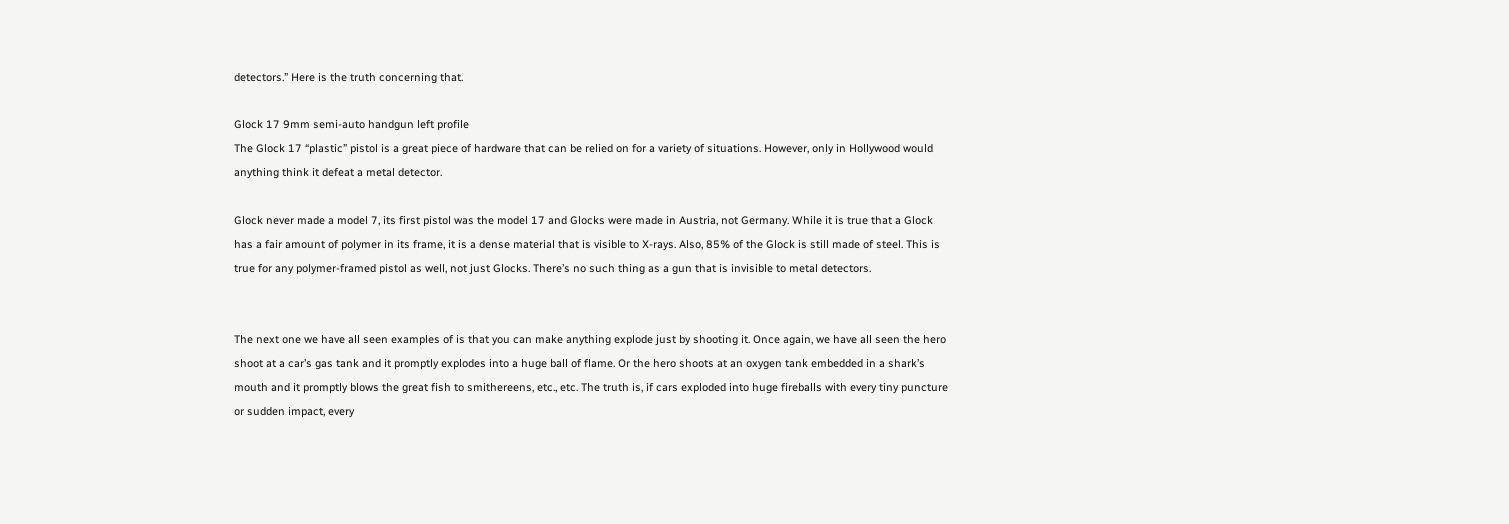detectors.” Here is the truth concerning that.

Glock 17 9mm semi-auto handgun left profile
The Glock 17 “plastic” pistol is a great piece of hardware that can be relied on for a variety of situations. However, only in Hollywood would anything think it defeat a metal detector.

Glock never made a model 7, its first pistol was the model 17 and Glocks were made in Austria, not Germany. While it is true that a Glock has a fair amount of polymer in its frame, it is a dense material that is visible to X-rays. Also, 85% of the Glock is still made of steel. This is true for any polymer-framed pistol as well, not just Glocks. There’s no such thing as a gun that is invisible to metal detectors.


The next one we have all seen examples of is that you can make anything explode just by shooting it. Once again, we have all seen the hero shoot at a car’s gas tank and it promptly explodes into a huge ball of flame. Or the hero shoots at an oxygen tank embedded in a shark’s mouth and it promptly blows the great fish to smithereens, etc., etc. The truth is, if cars exploded into huge fireballs with every tiny puncture or sudden impact, every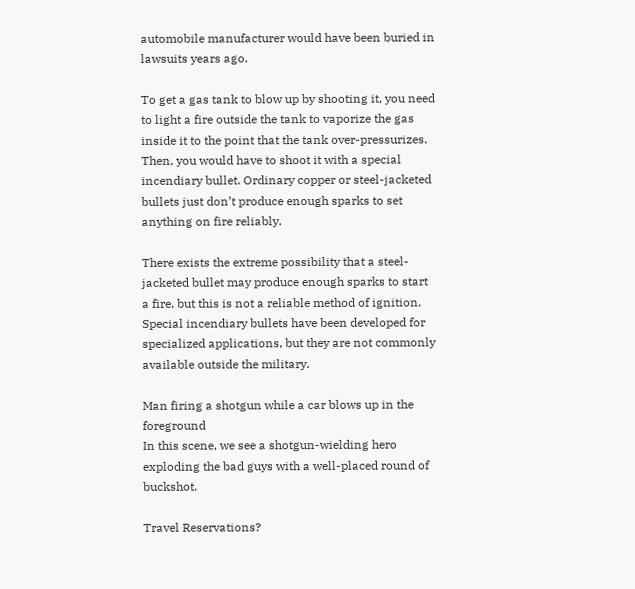automobile manufacturer would have been buried in lawsuits years ago.

To get a gas tank to blow up by shooting it, you need to light a fire outside the tank to vaporize the gas inside it to the point that the tank over-pressurizes. Then, you would have to shoot it with a special incendiary bullet. Ordinary copper or steel-jacketed bullets just don’t produce enough sparks to set anything on fire reliably.

There exists the extreme possibility that a steel-jacketed bullet may produce enough sparks to start a fire, but this is not a reliable method of ignition. Special incendiary bullets have been developed for specialized applications, but they are not commonly available outside the military.

Man firing a shotgun while a car blows up in the foreground
In this scene, we see a shotgun-wielding hero exploding the bad guys with a well-placed round of buckshot.

Travel Reservations?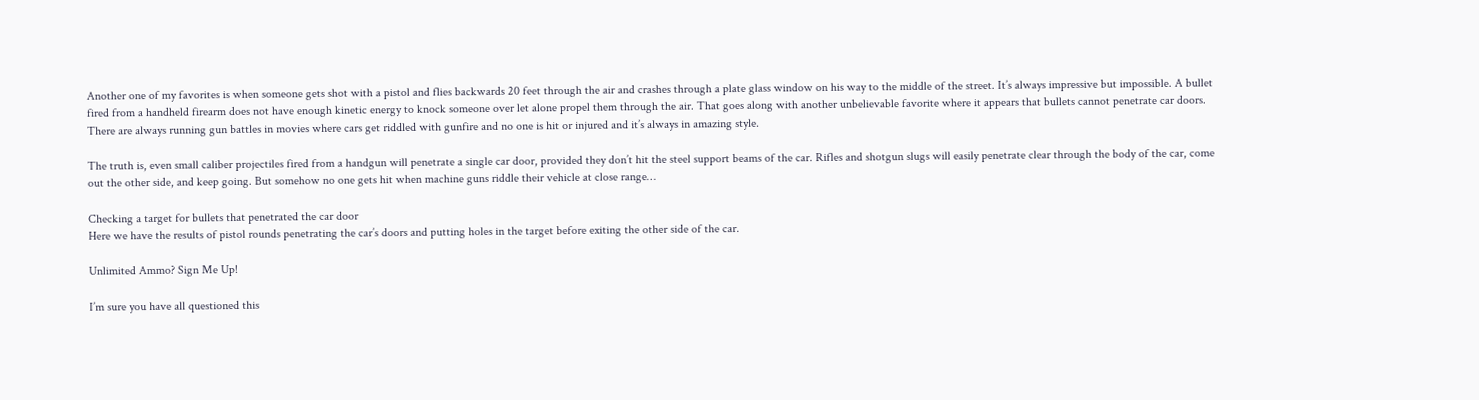Another one of my favorites is when someone gets shot with a pistol and flies backwards 20 feet through the air and crashes through a plate glass window on his way to the middle of the street. It’s always impressive but impossible. A bullet fired from a handheld firearm does not have enough kinetic energy to knock someone over let alone propel them through the air. That goes along with another unbelievable favorite where it appears that bullets cannot penetrate car doors. There are always running gun battles in movies where cars get riddled with gunfire and no one is hit or injured and it’s always in amazing style.

The truth is, even small caliber projectiles fired from a handgun will penetrate a single car door, provided they don’t hit the steel support beams of the car. Rifles and shotgun slugs will easily penetrate clear through the body of the car, come out the other side, and keep going. But somehow no one gets hit when machine guns riddle their vehicle at close range…

Checking a target for bullets that penetrated the car door
Here we have the results of pistol rounds penetrating the car’s doors and putting holes in the target before exiting the other side of the car.

Unlimited Ammo? Sign Me Up!

I’m sure you have all questioned this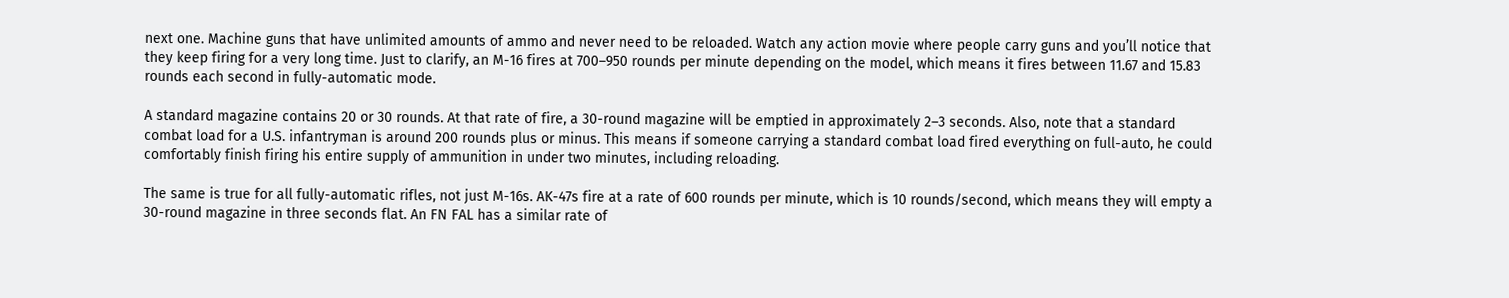next one. Machine guns that have unlimited amounts of ammo and never need to be reloaded. Watch any action movie where people carry guns and you’ll notice that they keep firing for a very long time. Just to clarify, an M-16 fires at 700–950 rounds per minute depending on the model, which means it fires between 11.67 and 15.83 rounds each second in fully-automatic mode.

A standard magazine contains 20 or 30 rounds. At that rate of fire, a 30-round magazine will be emptied in approximately 2–3 seconds. Also, note that a standard combat load for a U.S. infantryman is around 200 rounds plus or minus. This means if someone carrying a standard combat load fired everything on full-auto, he could comfortably finish firing his entire supply of ammunition in under two minutes, including reloading.

The same is true for all fully-automatic rifles, not just M-16s. AK-47s fire at a rate of 600 rounds per minute, which is 10 rounds/second, which means they will empty a 30-round magazine in three seconds flat. An FN FAL has a similar rate of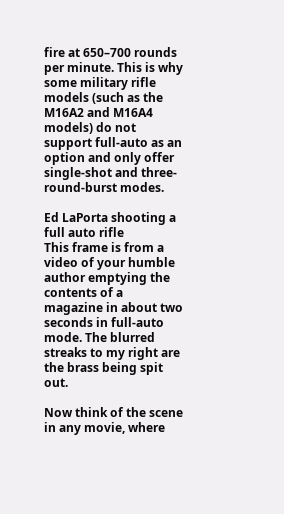fire at 650–700 rounds per minute. This is why some military rifle models (such as the M16A2 and M16A4 models) do not support full-auto as an option and only offer single-shot and three-round-burst modes.

Ed LaPorta shooting a full auto rifle
This frame is from a video of your humble author emptying the contents of a magazine in about two seconds in full-auto mode. The blurred streaks to my right are the brass being spit out.

Now think of the scene in any movie, where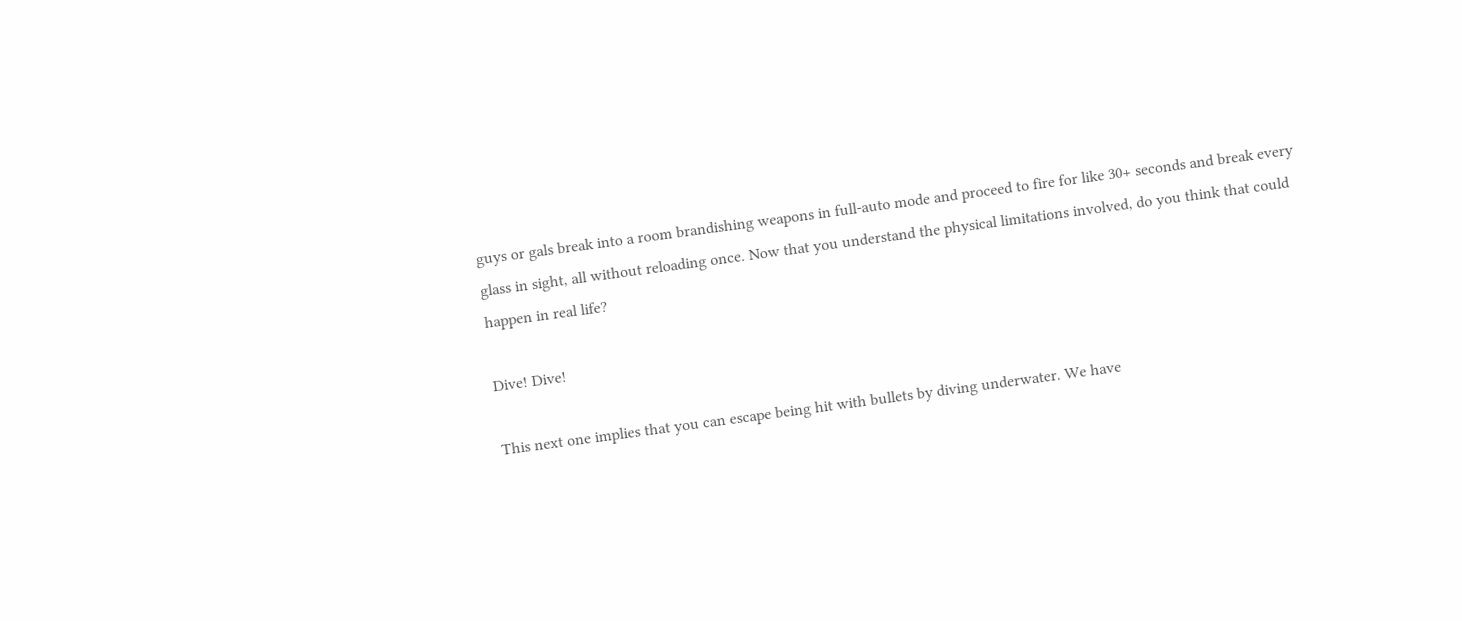guys or gals break into a room brandishing weapons in full-auto mode and proceed to fire for like 30+ seconds and break every glass in sight, all without reloading once. Now that you understand the physical limitations involved, do you think that could happen in real life?

Dive! Dive!

This next one implies that you can escape being hit with bullets by diving underwater. We have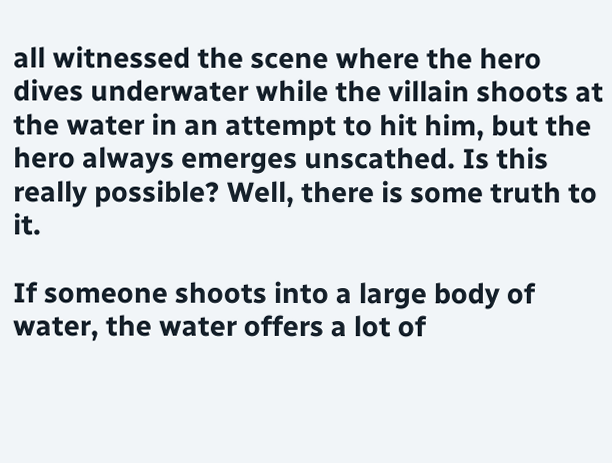all witnessed the scene where the hero dives underwater while the villain shoots at the water in an attempt to hit him, but the hero always emerges unscathed. Is this really possible? Well, there is some truth to it.

If someone shoots into a large body of water, the water offers a lot of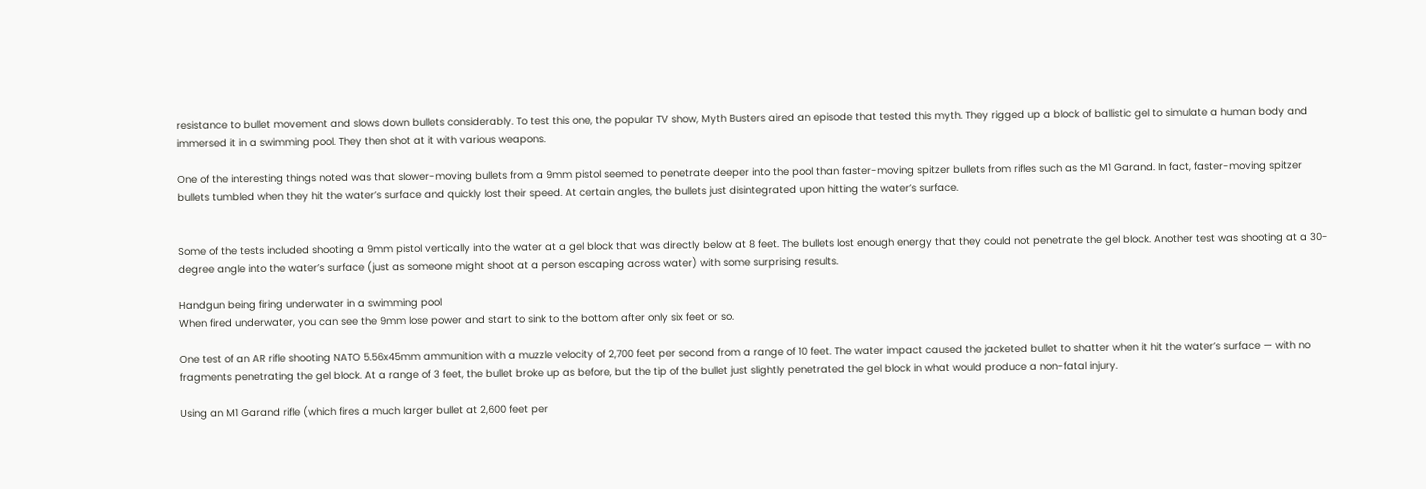resistance to bullet movement and slows down bullets considerably. To test this one, the popular TV show, Myth Busters aired an episode that tested this myth. They rigged up a block of ballistic gel to simulate a human body and immersed it in a swimming pool. They then shot at it with various weapons.

One of the interesting things noted was that slower-moving bullets from a 9mm pistol seemed to penetrate deeper into the pool than faster-moving spitzer bullets from rifles such as the M1 Garand. In fact, faster-moving spitzer bullets tumbled when they hit the water’s surface and quickly lost their speed. At certain angles, the bullets just disintegrated upon hitting the water’s surface.


Some of the tests included shooting a 9mm pistol vertically into the water at a gel block that was directly below at 8 feet. The bullets lost enough energy that they could not penetrate the gel block. Another test was shooting at a 30-degree angle into the water’s surface (just as someone might shoot at a person escaping across water) with some surprising results.

Handgun being firing underwater in a swimming pool
When fired underwater, you can see the 9mm lose power and start to sink to the bottom after only six feet or so.

One test of an AR rifle shooting NATO 5.56x45mm ammunition with a muzzle velocity of 2,700 feet per second from a range of 10 feet. The water impact caused the jacketed bullet to shatter when it hit the water’s surface — with no fragments penetrating the gel block. At a range of 3 feet, the bullet broke up as before, but the tip of the bullet just slightly penetrated the gel block in what would produce a non-fatal injury.

Using an M1 Garand rifle (which fires a much larger bullet at 2,600 feet per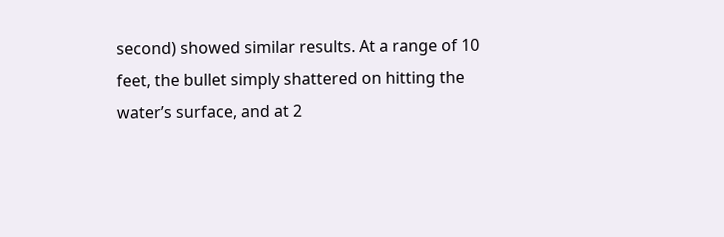second) showed similar results. At a range of 10 feet, the bullet simply shattered on hitting the water’s surface, and at 2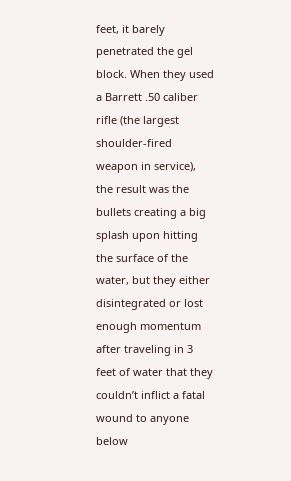feet, it barely penetrated the gel block. When they used a Barrett .50 caliber rifle (the largest shoulder-fired weapon in service), the result was the bullets creating a big splash upon hitting the surface of the water, but they either disintegrated or lost enough momentum after traveling in 3 feet of water that they couldn’t inflict a fatal wound to anyone below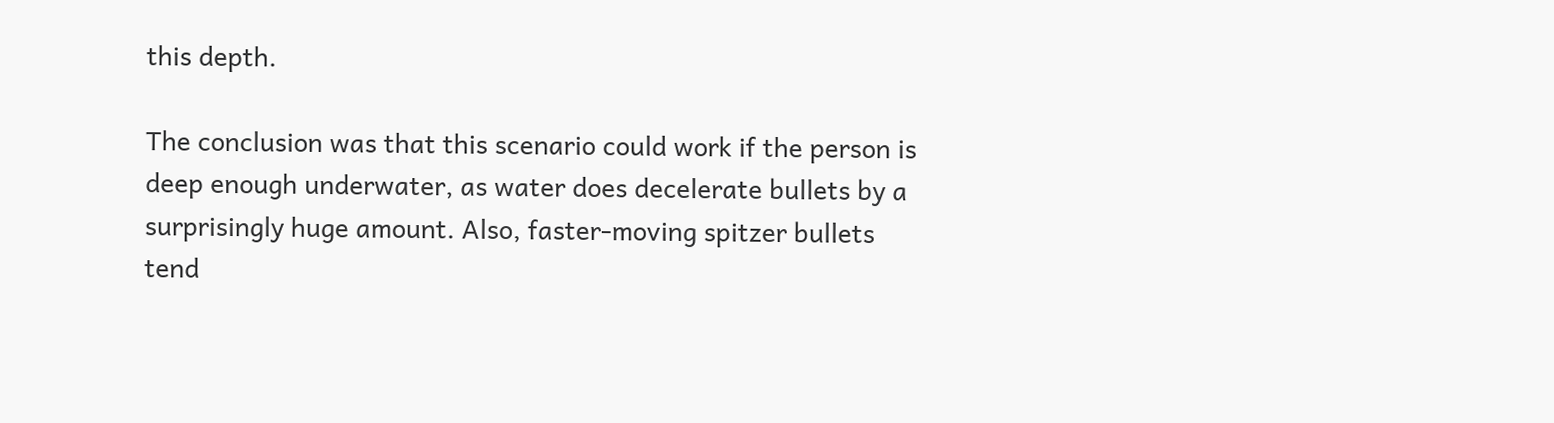this depth.

The conclusion was that this scenario could work if the person is deep enough underwater, as water does decelerate bullets by a surprisingly huge amount. Also, faster-moving spitzer bullets tend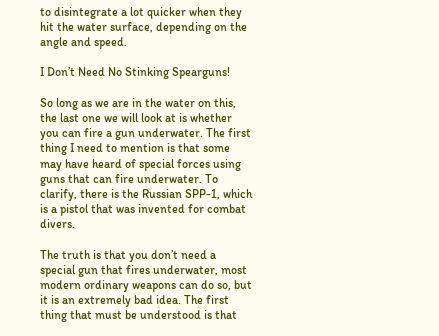to disintegrate a lot quicker when they hit the water surface, depending on the angle and speed.

I Don’t Need No Stinking Spearguns!

So long as we are in the water on this, the last one we will look at is whether you can fire a gun underwater. The first thing I need to mention is that some may have heard of special forces using guns that can fire underwater. To clarify, there is the Russian SPP-1, which is a pistol that was invented for combat divers.

The truth is that you don’t need a special gun that fires underwater, most modern ordinary weapons can do so, but it is an extremely bad idea. The first thing that must be understood is that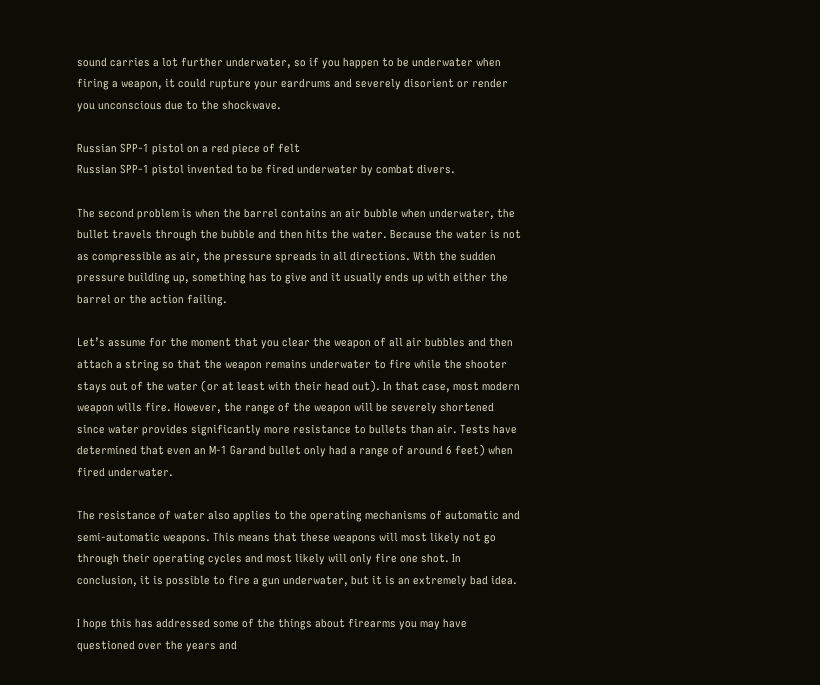sound carries a lot further underwater, so if you happen to be underwater when firing a weapon, it could rupture your eardrums and severely disorient or render you unconscious due to the shockwave.

Russian SPP-1 pistol on a red piece of felt
Russian SPP-1 pistol invented to be fired underwater by combat divers.

The second problem is when the barrel contains an air bubble when underwater, the bullet travels through the bubble and then hits the water. Because the water is not as compressible as air, the pressure spreads in all directions. With the sudden pressure building up, something has to give and it usually ends up with either the barrel or the action failing.

Let’s assume for the moment that you clear the weapon of all air bubbles and then attach a string so that the weapon remains underwater to fire while the shooter stays out of the water (or at least with their head out). In that case, most modern weapon wills fire. However, the range of the weapon will be severely shortened since water provides significantly more resistance to bullets than air. Tests have determined that even an M-1 Garand bullet only had a range of around 6 feet) when fired underwater.

The resistance of water also applies to the operating mechanisms of automatic and semi-automatic weapons. This means that these weapons will most likely not go through their operating cycles and most likely will only fire one shot. In conclusion, it is possible to fire a gun underwater, but it is an extremely bad idea.

I hope this has addressed some of the things about firearms you may have questioned over the years and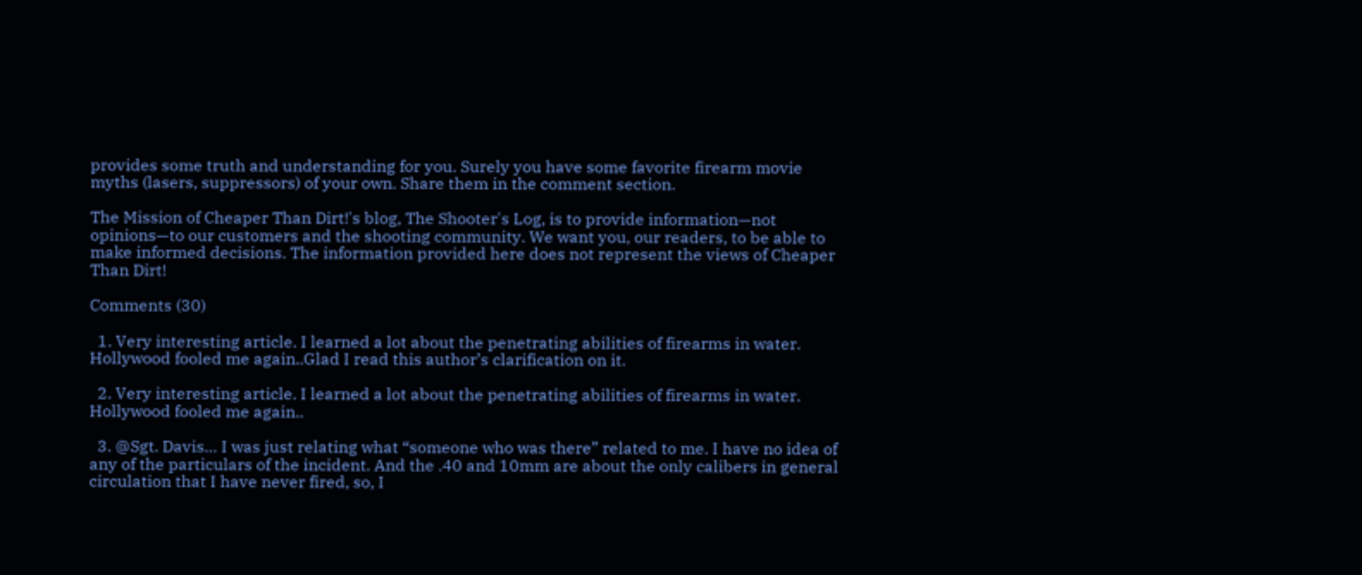provides some truth and understanding for you. Surely you have some favorite firearm movie myths (lasers, suppressors) of your own. Share them in the comment section.

The Mission of Cheaper Than Dirt!'s blog, The Shooter's Log, is to provide information—not opinions—to our customers and the shooting community. We want you, our readers, to be able to make informed decisions. The information provided here does not represent the views of Cheaper Than Dirt!

Comments (30)

  1. Very interesting article. I learned a lot about the penetrating abilities of firearms in water. Hollywood fooled me again..Glad I read this author’s clarification on it.

  2. Very interesting article. I learned a lot about the penetrating abilities of firearms in water. Hollywood fooled me again..

  3. @Sgt. Davis… I was just relating what “someone who was there” related to me. I have no idea of any of the particulars of the incident. And the .40 and 10mm are about the only calibers in general circulation that I have never fired, so, I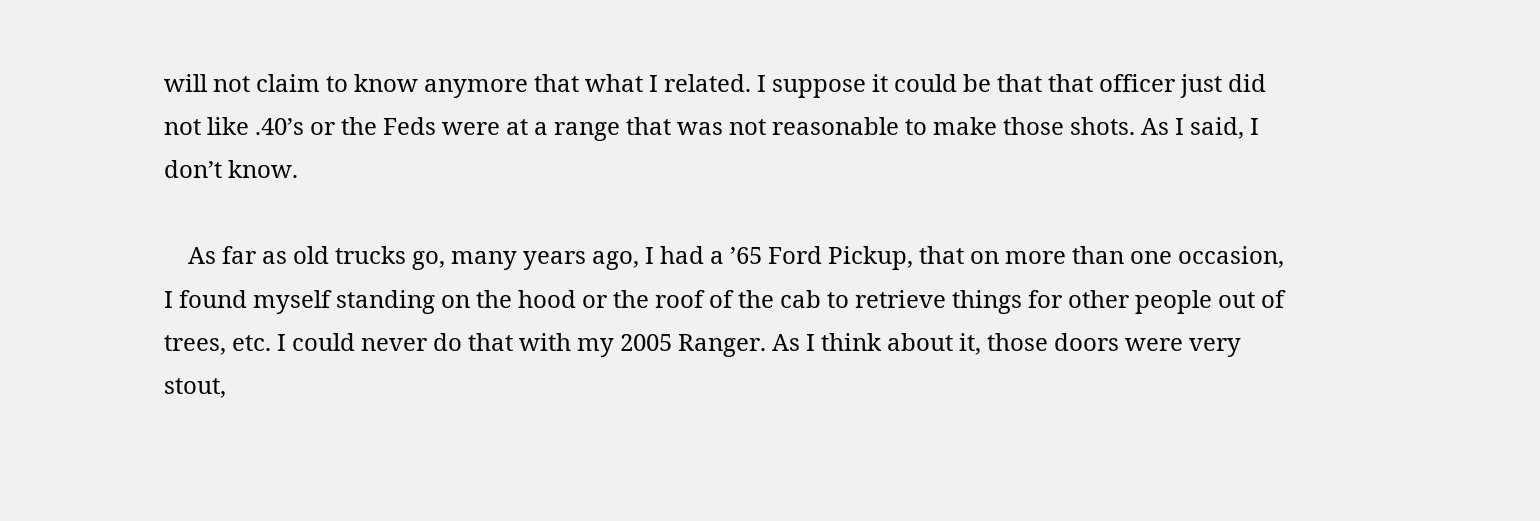will not claim to know anymore that what I related. I suppose it could be that that officer just did not like .40’s or the Feds were at a range that was not reasonable to make those shots. As I said, I don’t know.

    As far as old trucks go, many years ago, I had a ’65 Ford Pickup, that on more than one occasion, I found myself standing on the hood or the roof of the cab to retrieve things for other people out of trees, etc. I could never do that with my 2005 Ranger. As I think about it, those doors were very stout,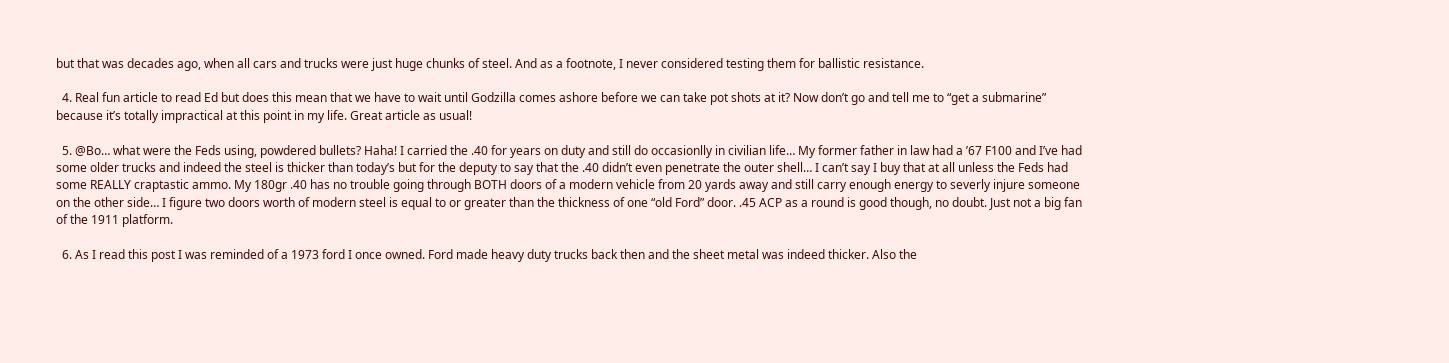but that was decades ago, when all cars and trucks were just huge chunks of steel. And as a footnote, I never considered testing them for ballistic resistance.

  4. Real fun article to read Ed but does this mean that we have to wait until Godzilla comes ashore before we can take pot shots at it? Now don’t go and tell me to “get a submarine” because it’s totally impractical at this point in my life. Great article as usual!

  5. @Bo… what were the Feds using, powdered bullets? Haha! I carried the .40 for years on duty and still do occasionlly in civilian life… My former father in law had a ’67 F100 and I’ve had some older trucks and indeed the steel is thicker than today’s but for the deputy to say that the .40 didn’t even penetrate the outer shell… I can’t say I buy that at all unless the Feds had some REALLY craptastic ammo. My 180gr .40 has no trouble going through BOTH doors of a modern vehicle from 20 yards away and still carry enough energy to severly injure someone on the other side… I figure two doors worth of modern steel is equal to or greater than the thickness of one “old Ford” door. .45 ACP as a round is good though, no doubt. Just not a big fan of the 1911 platform.

  6. As I read this post I was reminded of a 1973 ford I once owned. Ford made heavy duty trucks back then and the sheet metal was indeed thicker. Also the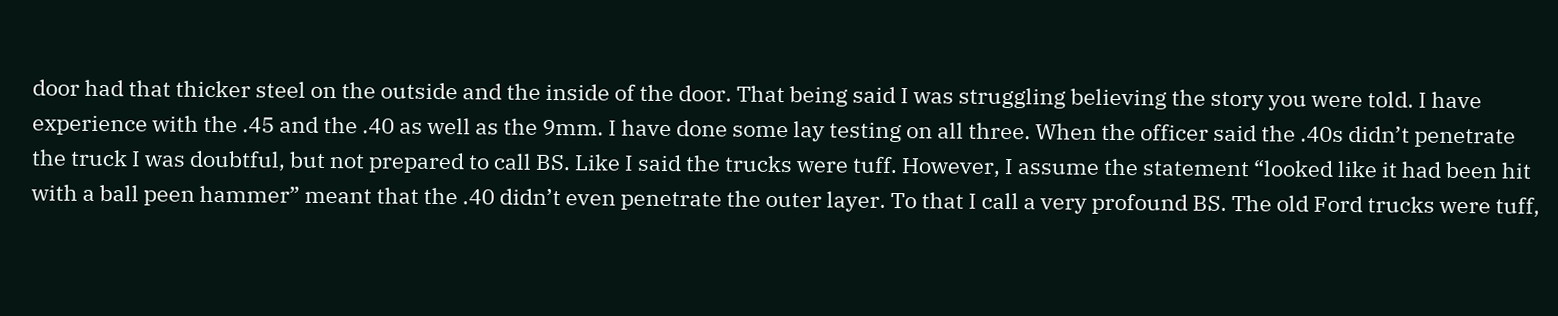door had that thicker steel on the outside and the inside of the door. That being said I was struggling believing the story you were told. I have experience with the .45 and the .40 as well as the 9mm. I have done some lay testing on all three. When the officer said the .40s didn’t penetrate the truck I was doubtful, but not prepared to call BS. Like I said the trucks were tuff. However, I assume the statement “looked like it had been hit with a ball peen hammer” meant that the .40 didn’t even penetrate the outer layer. To that I call a very profound BS. The old Ford trucks were tuff,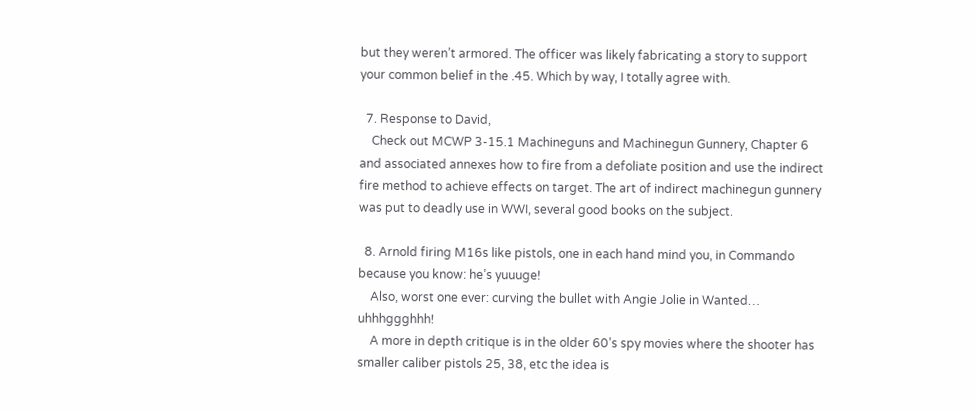but they weren’t armored. The officer was likely fabricating a story to support your common belief in the .45. Which by way, I totally agree with.

  7. Response to David,
    Check out MCWP 3-15.1 Machineguns and Machinegun Gunnery, Chapter 6 and associated annexes how to fire from a defoliate position and use the indirect fire method to achieve effects on target. The art of indirect machinegun gunnery was put to deadly use in WWI, several good books on the subject.

  8. Arnold firing M16s like pistols, one in each hand mind you, in Commando because you know: he’s yuuuge!
    Also, worst one ever: curving the bullet with Angie Jolie in Wanted… uhhhggghhh!
    A more in depth critique is in the older 60’s spy movies where the shooter has smaller caliber pistols 25, 38, etc the idea is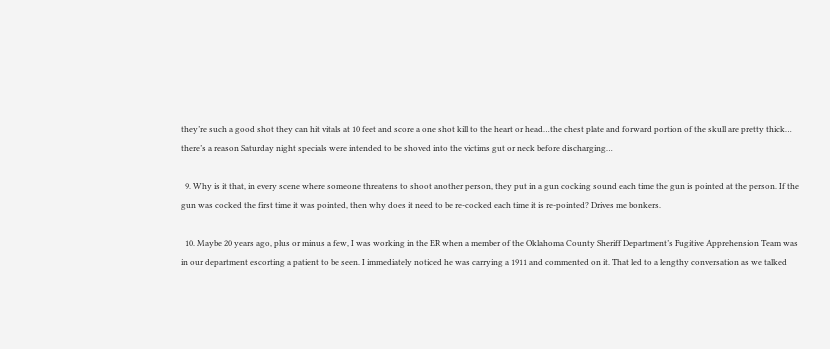they’re such a good shot they can hit vitals at 10 feet and score a one shot kill to the heart or head…the chest plate and forward portion of the skull are pretty thick… there’s a reason Saturday night specials were intended to be shoved into the victims gut or neck before discharging…

  9. Why is it that, in every scene where someone threatens to shoot another person, they put in a gun cocking sound each time the gun is pointed at the person. If the gun was cocked the first time it was pointed, then why does it need to be re-cocked each time it is re-pointed? Drives me bonkers.

  10. Maybe 20 years ago, plus or minus a few, I was working in the ER when a member of the Oklahoma County Sheriff Department’s Fugitive Apprehension Team was in our department escorting a patient to be seen. I immediately noticed he was carrying a 1911 and commented on it. That led to a lengthy conversation as we talked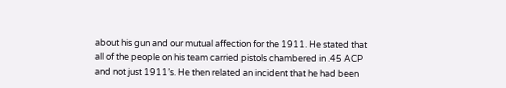about his gun and our mutual affection for the 1911. He stated that all of the people on his team carried pistols chambered in .45 ACP and not just 1911’s. He then related an incident that he had been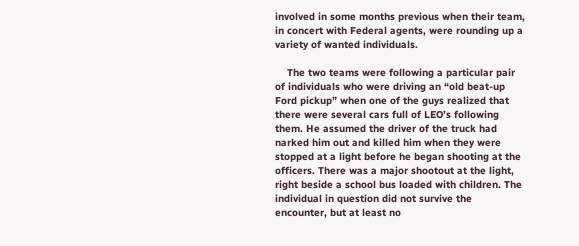involved in some months previous when their team, in concert with Federal agents, were rounding up a variety of wanted individuals.

    The two teams were following a particular pair of individuals who were driving an “old beat-up Ford pickup” when one of the guys realized that there were several cars full of LEO’s following them. He assumed the driver of the truck had narked him out and killed him when they were stopped at a light before he began shooting at the officers. There was a major shootout at the light, right beside a school bus loaded with children. The individual in question did not survive the encounter, but at least no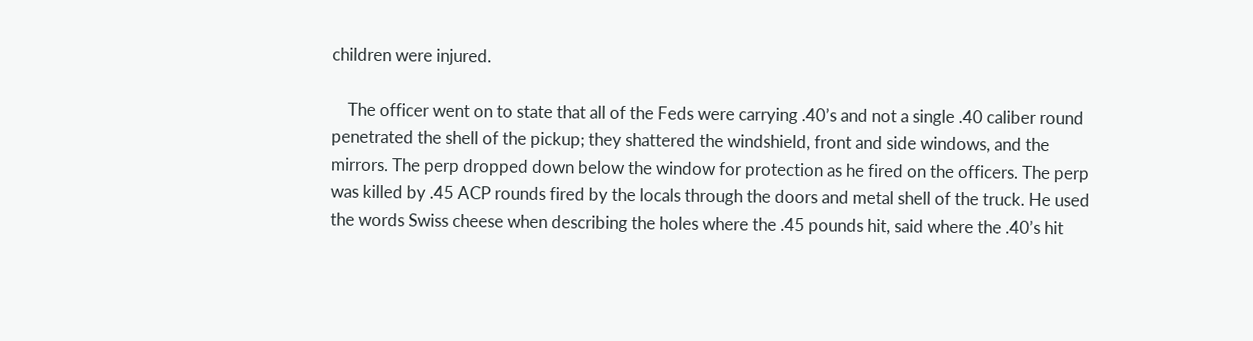children were injured.

    The officer went on to state that all of the Feds were carrying .40’s and not a single .40 caliber round penetrated the shell of the pickup; they shattered the windshield, front and side windows, and the mirrors. The perp dropped down below the window for protection as he fired on the officers. The perp was killed by .45 ACP rounds fired by the locals through the doors and metal shell of the truck. He used the words Swiss cheese when describing the holes where the .45 pounds hit, said where the .40’s hit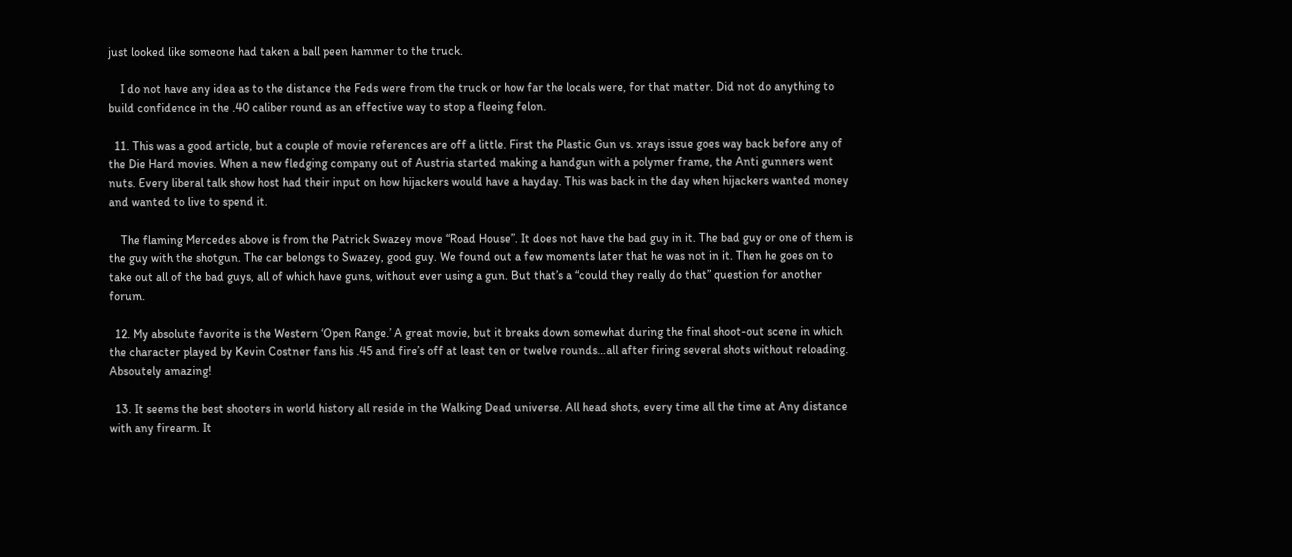just looked like someone had taken a ball peen hammer to the truck.

    I do not have any idea as to the distance the Feds were from the truck or how far the locals were, for that matter. Did not do anything to build confidence in the .40 caliber round as an effective way to stop a fleeing felon.

  11. This was a good article, but a couple of movie references are off a little. First the Plastic Gun vs. xrays issue goes way back before any of the Die Hard movies. When a new fledging company out of Austria started making a handgun with a polymer frame, the Anti gunners went nuts. Every liberal talk show host had their input on how hijackers would have a hayday. This was back in the day when hijackers wanted money and wanted to live to spend it.

    The flaming Mercedes above is from the Patrick Swazey move “Road House”. It does not have the bad guy in it. The bad guy or one of them is the guy with the shotgun. The car belongs to Swazey, good guy. We found out a few moments later that he was not in it. Then he goes on to take out all of the bad guys, all of which have guns, without ever using a gun. But that’s a “could they really do that” question for another forum.

  12. My absolute favorite is the Western ‘Open Range.’ A great movie, but it breaks down somewhat during the final shoot-out scene in which the character played by Kevin Costner fans his .45 and fire’s off at least ten or twelve rounds…all after firing several shots without reloading. Absoutely amazing!

  13. It seems the best shooters in world history all reside in the Walking Dead universe. All head shots, every time all the time at Any distance with any firearm. It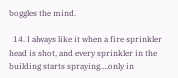boggles the mind.

  14. I always like it when a fire sprinkler head is shot, and every sprinkler in the building starts spraying….only in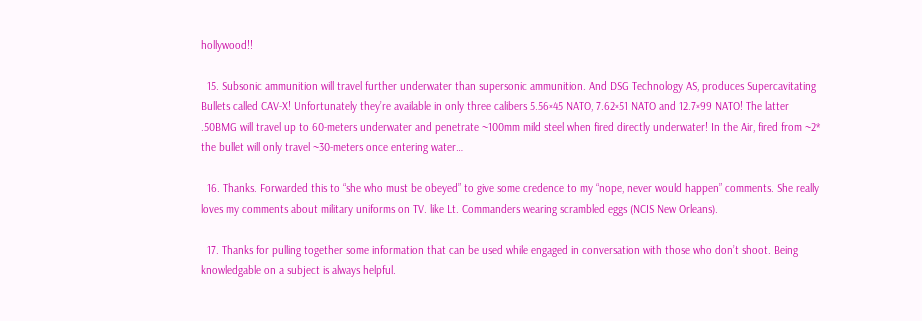hollywood!!

  15. Subsonic ammunition will travel further underwater than supersonic ammunition. And DSG Technology AS, produces Supercavitating Bullets called CAV-X! Unfortunately they’re available in only three calibers 5.56×45 NATO, 7.62×51 NATO and 12.7×99 NATO! The latter .50BMG will travel up to 60-meters underwater and penetrate ~100mm mild steel when fired directly underwater! In the Air, fired from ~2* the bullet will only travel ~30-meters once entering water…

  16. Thanks. Forwarded this to “she who must be obeyed” to give some credence to my “nope, never would happen” comments. She really loves my comments about military uniforms on TV. like Lt. Commanders wearing scrambled eggs (NCIS New Orleans).

  17. Thanks for pulling together some information that can be used while engaged in conversation with those who don’t shoot. Being knowledgable on a subject is always helpful.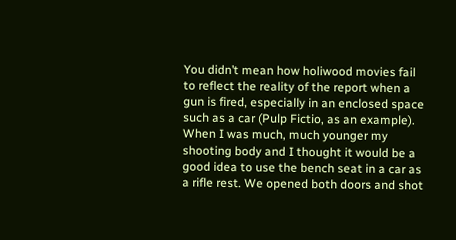You didn’t mean how holiwood movies fail to reflect the reality of the report when a gun is fired, especially in an enclosed space such as a car (Pulp Fictio, as an example). When I was much, much younger my shooting body and I thought it would be a good idea to use the bench seat in a car as a rifle rest. We opened both doors and shot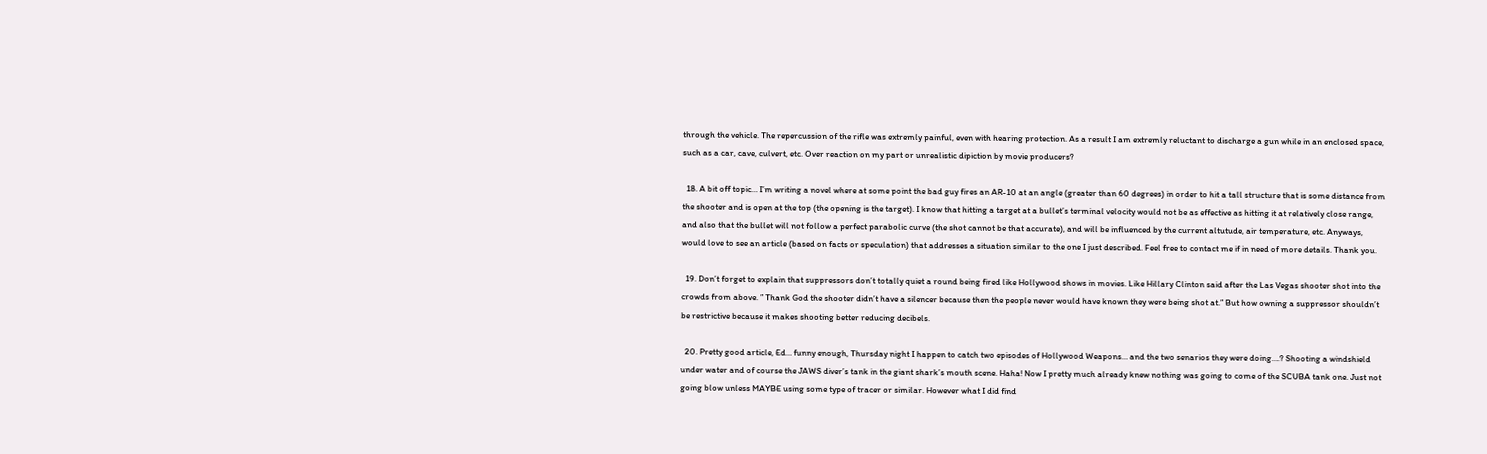through the vehicle. The repercussion of the rifle was extremly painful, even with hearing protection. As a result I am extremly reluctant to discharge a gun while in an enclosed space, such as a car, cave, culvert, etc. Over reaction on my part or unrealistic dipiction by movie producers?

  18. A bit off topic… I’m writing a novel where at some point the bad guy fires an AR-10 at an angle (greater than 60 degrees) in order to hit a tall structure that is some distance from the shooter and is open at the top (the opening is the target). I know that hitting a target at a bullet’s terminal velocity would not be as effective as hitting it at relatively close range, and also that the bullet will not follow a perfect parabolic curve (the shot cannot be that accurate), and will be influenced by the current altutude, air temperature, etc. Anyways, would love to see an article (based on facts or speculation) that addresses a situation similar to the one I just described. Feel free to contact me if in need of more details. Thank you.

  19. Don’t forget to explain that suppressors don’t totally quiet a round being fired like Hollywood shows in movies. Like Hillary Clinton said after the Las Vegas shooter shot into the crowds from above. ” Thank God the shooter didn’t have a silencer because then the people never would have known they were being shot at.” But how owning a suppressor shouldn’t be restrictive because it makes shooting better reducing decibels.

  20. Pretty good article, Ed… funny enough, Thursday night I happen to catch two episodes of Hollywood Weapons… and the two senarios they were doing….? Shooting a windshield under water and of course the JAWS diver’s tank in the giant shark’s mouth scene. Haha! Now I pretty much already knew nothing was going to come of the SCUBA tank one. Just not going blow unless MAYBE using some type of tracer or similar. However what I did find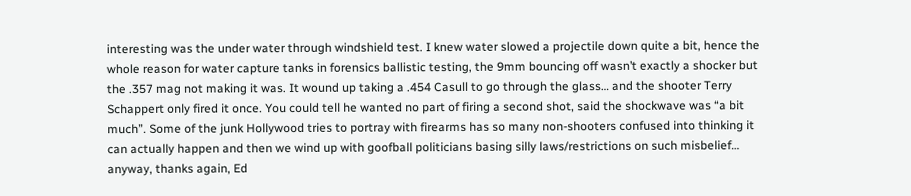interesting was the under water through windshield test. I knew water slowed a projectile down quite a bit, hence the whole reason for water capture tanks in forensics ballistic testing, the 9mm bouncing off wasn’t exactly a shocker but the .357 mag not making it was. It wound up taking a .454 Casull to go through the glass… and the shooter Terry Schappert only fired it once. You could tell he wanted no part of firing a second shot, said the shockwave was “a bit much”. Some of the junk Hollywood tries to portray with firearms has so many non-shooters confused into thinking it can actually happen and then we wind up with goofball politicians basing silly laws/restrictions on such misbelief… anyway, thanks again, Ed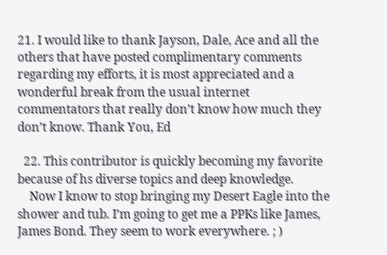21. I would like to thank Jayson, Dale, Ace and all the others that have posted complimentary comments regarding my efforts, it is most appreciated and a wonderful break from the usual internet commentators that really don’t know how much they don’t know. Thank You, Ed

  22. This contributor is quickly becoming my favorite because of hs diverse topics and deep knowledge.
    Now I know to stop bringing my Desert Eagle into the shower and tub. I’m going to get me a PPKs like James, James Bond. They seem to work everywhere. ; )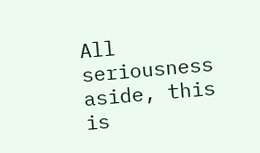All seriousness aside, this is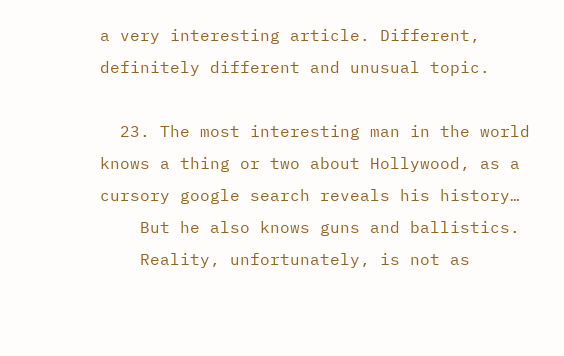a very interesting article. Different, definitely different and unusual topic.

  23. The most interesting man in the world knows a thing or two about Hollywood, as a cursory google search reveals his history…
    But he also knows guns and ballistics.
    Reality, unfortunately, is not as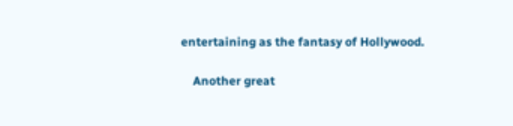entertaining as the fantasy of Hollywood.

    Another great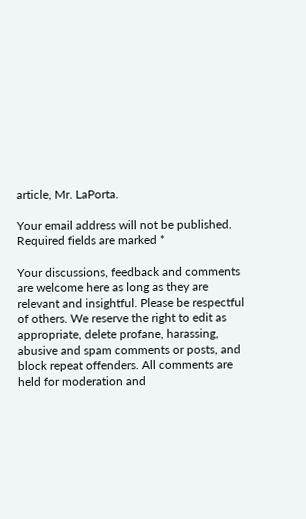article, Mr. LaPorta.

Your email address will not be published. Required fields are marked *

Your discussions, feedback and comments are welcome here as long as they are relevant and insightful. Please be respectful of others. We reserve the right to edit as appropriate, delete profane, harassing, abusive and spam comments or posts, and block repeat offenders. All comments are held for moderation and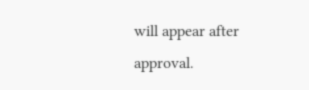will appear after approval.